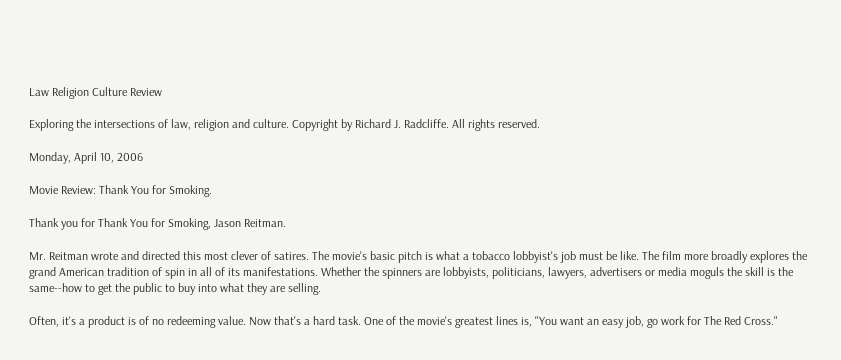Law Religion Culture Review

Exploring the intersections of law, religion and culture. Copyright by Richard J. Radcliffe. All rights reserved.

Monday, April 10, 2006

Movie Review: Thank You for Smoking.

Thank you for Thank You for Smoking, Jason Reitman.

Mr. Reitman wrote and directed this most clever of satires. The movie's basic pitch is what a tobacco lobbyist's job must be like. The film more broadly explores the grand American tradition of spin in all of its manifestations. Whether the spinners are lobbyists, politicians, lawyers, advertisers or media moguls the skill is the same--how to get the public to buy into what they are selling.

Often, it's a product is of no redeeming value. Now that's a hard task. One of the movie's greatest lines is, "You want an easy job, go work for The Red Cross."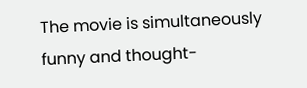The movie is simultaneously funny and thought-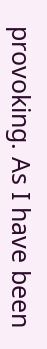provoking. As I have been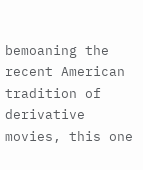bemoaning the recent American tradition of derivative movies, this one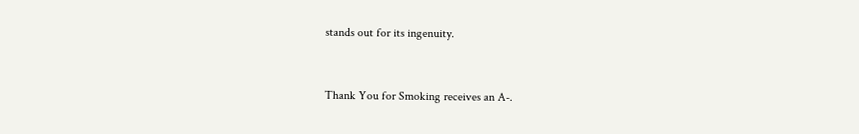stands out for its ingenuity.


Thank You for Smoking receives an A-.